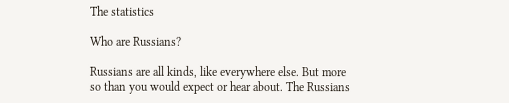The statistics

Who are Russians?

Russians are all kinds, like everywhere else. But more so than you would expect or hear about. The Russians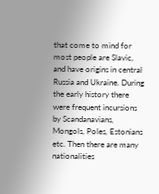that come to mind for most people are Slavic, and have origins in central Russia and Ukraine. During the early history there were frequent incursions by Scandanavians, Mongols, Poles, Estonians etc. Then there are many nationalities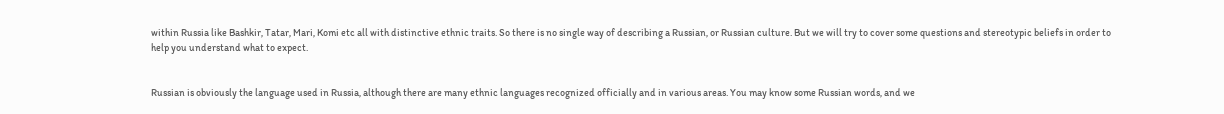within Russia like Bashkir, Tatar, Mari, Komi etc all with distinctive ethnic traits. So there is no single way of describing a Russian, or Russian culture. But we will try to cover some questions and stereotypic beliefs in order to help you understand what to expect.


Russian is obviously the language used in Russia, although there are many ethnic languages recognized officially and in various areas. You may know some Russian words, and we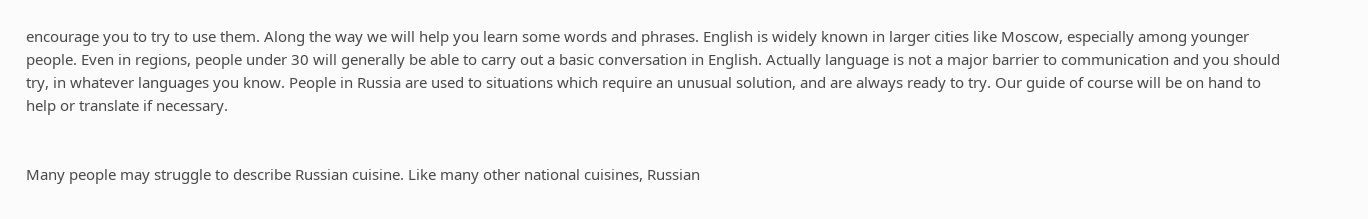encourage you to try to use them. Along the way we will help you learn some words and phrases. English is widely known in larger cities like Moscow, especially among younger people. Even in regions, people under 30 will generally be able to carry out a basic conversation in English. Actually language is not a major barrier to communication and you should try, in whatever languages you know. People in Russia are used to situations which require an unusual solution, and are always ready to try. Our guide of course will be on hand to help or translate if necessary.


Many people may struggle to describe Russian cuisine. Like many other national cuisines, Russian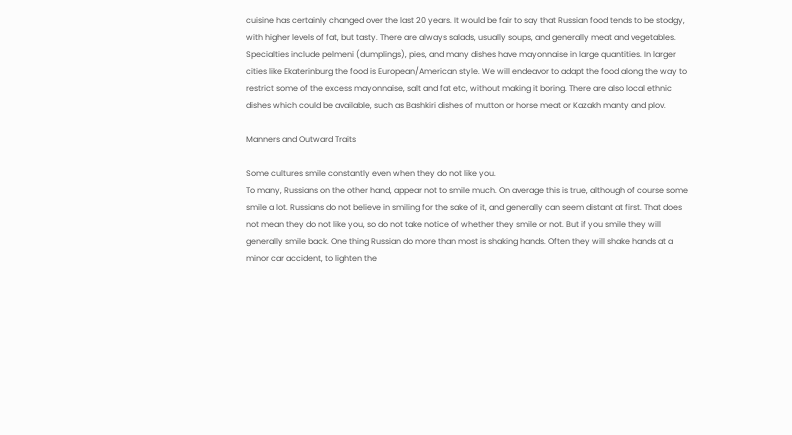cuisine has certainly changed over the last 20 years. It would be fair to say that Russian food tends to be stodgy, with higher levels of fat, but tasty. There are always salads, usually soups, and generally meat and vegetables. Specialties include pelmeni (dumplings), pies, and many dishes have mayonnaise in large quantities. In larger cities like Ekaterinburg the food is European/American style. We will endeavor to adapt the food along the way to restrict some of the excess mayonnaise, salt and fat etc, without making it boring. There are also local ethnic dishes which could be available, such as Bashkiri dishes of mutton or horse meat or Kazakh manty and plov.

Manners and Outward Traits

Some cultures smile constantly even when they do not like you.
To many, Russians on the other hand, appear not to smile much. On average this is true, although of course some smile a lot. Russians do not believe in smiling for the sake of it, and generally can seem distant at first. That does not mean they do not like you, so do not take notice of whether they smile or not. But if you smile they will generally smile back. One thing Russian do more than most is shaking hands. Often they will shake hands at a minor car accident, to lighten the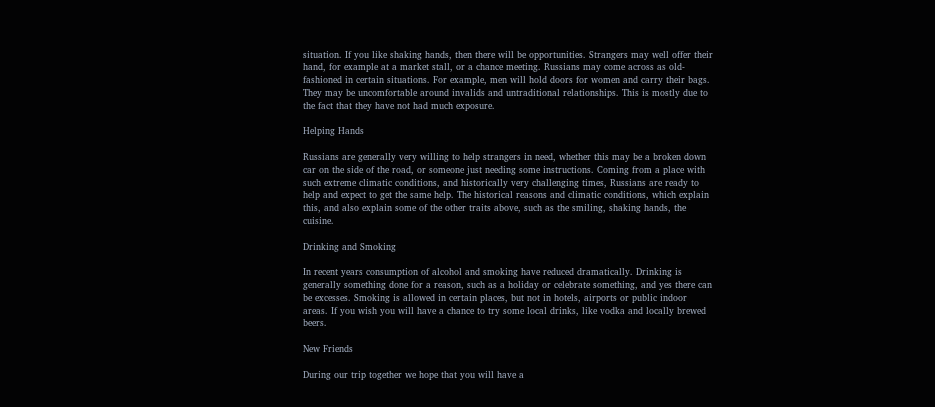situation. If you like shaking hands, then there will be opportunities. Strangers may well offer their hand, for example at a market stall, or a chance meeting. Russians may come across as old-fashioned in certain situations. For example, men will hold doors for women and carry their bags. They may be uncomfortable around invalids and untraditional relationships. This is mostly due to the fact that they have not had much exposure.

Helping Hands

Russians are generally very willing to help strangers in need, whether this may be a broken down car on the side of the road, or someone just needing some instructions. Coming from a place with such extreme climatic conditions, and historically very challenging times, Russians are ready to help and expect to get the same help. The historical reasons and climatic conditions, which explain this, and also explain some of the other traits above, such as the smiling, shaking hands, the cuisine.

Drinking and Smoking

In recent years consumption of alcohol and smoking have reduced dramatically. Drinking is generally something done for a reason, such as a holiday or celebrate something, and yes there can be excesses. Smoking is allowed in certain places, but not in hotels, airports or public indoor areas. If you wish you will have a chance to try some local drinks, like vodka and locally brewed beers.

New Friends

During our trip together we hope that you will have a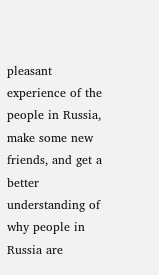pleasant experience of the people in Russia, make some new friends, and get a better understanding of why people in Russia are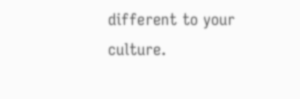different to your culture.